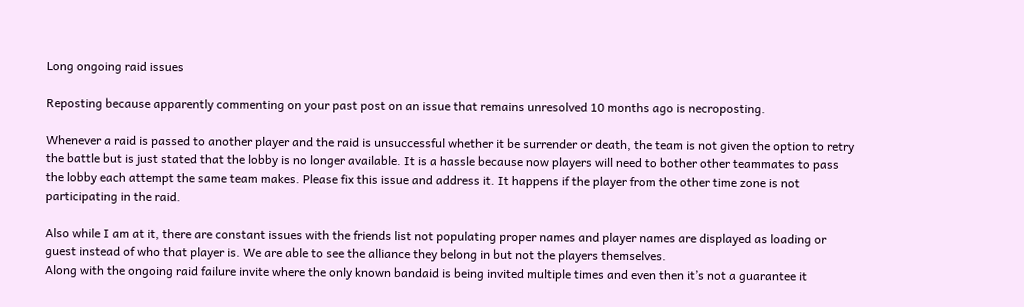Long ongoing raid issues

Reposting because apparently commenting on your past post on an issue that remains unresolved 10 months ago is necroposting.

Whenever a raid is passed to another player and the raid is unsuccessful whether it be surrender or death, the team is not given the option to retry the battle but is just stated that the lobby is no longer available. It is a hassle because now players will need to bother other teammates to pass the lobby each attempt the same team makes. Please fix this issue and address it. It happens if the player from the other time zone is not participating in the raid.

Also while I am at it, there are constant issues with the friends list not populating proper names and player names are displayed as loading or guest instead of who that player is. We are able to see the alliance they belong in but not the players themselves.
Along with the ongoing raid failure invite where the only known bandaid is being invited multiple times and even then it’s not a guarantee it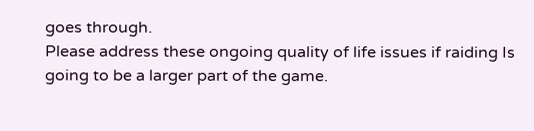goes through.
Please address these ongoing quality of life issues if raiding Is going to be a larger part of the game.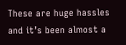These are huge hassles and it’s been almost a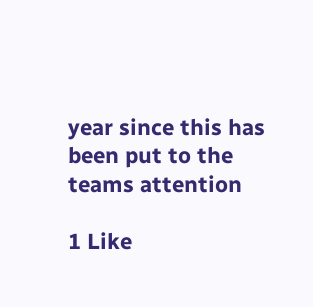year since this has been put to the teams attention

1 Like